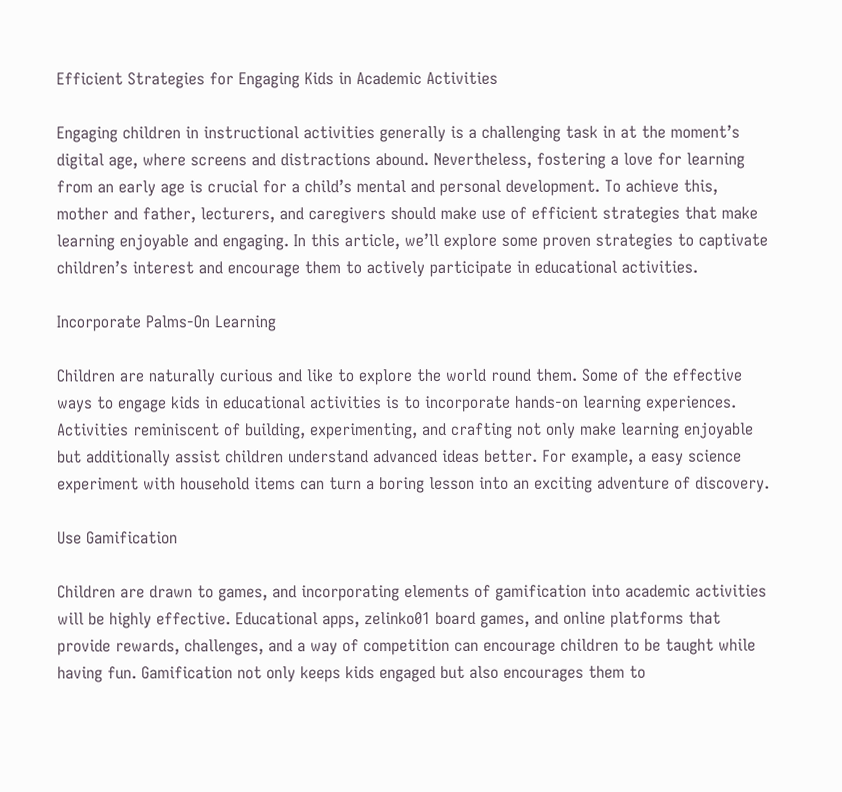Efficient Strategies for Engaging Kids in Academic Activities

Engaging children in instructional activities generally is a challenging task in at the moment’s digital age, where screens and distractions abound. Nevertheless, fostering a love for learning from an early age is crucial for a child’s mental and personal development. To achieve this, mother and father, lecturers, and caregivers should make use of efficient strategies that make learning enjoyable and engaging. In this article, we’ll explore some proven strategies to captivate children’s interest and encourage them to actively participate in educational activities.

Incorporate Palms-On Learning

Children are naturally curious and like to explore the world round them. Some of the effective ways to engage kids in educational activities is to incorporate hands-on learning experiences. Activities reminiscent of building, experimenting, and crafting not only make learning enjoyable but additionally assist children understand advanced ideas better. For example, a easy science experiment with household items can turn a boring lesson into an exciting adventure of discovery.

Use Gamification

Children are drawn to games, and incorporating elements of gamification into academic activities will be highly effective. Educational apps, zelinko01 board games, and online platforms that provide rewards, challenges, and a way of competition can encourage children to be taught while having fun. Gamification not only keeps kids engaged but also encourages them to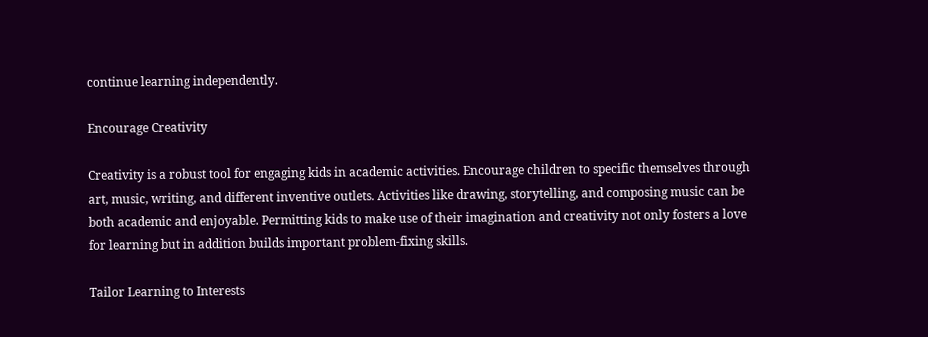continue learning independently.

Encourage Creativity

Creativity is a robust tool for engaging kids in academic activities. Encourage children to specific themselves through art, music, writing, and different inventive outlets. Activities like drawing, storytelling, and composing music can be both academic and enjoyable. Permitting kids to make use of their imagination and creativity not only fosters a love for learning but in addition builds important problem-fixing skills.

Tailor Learning to Interests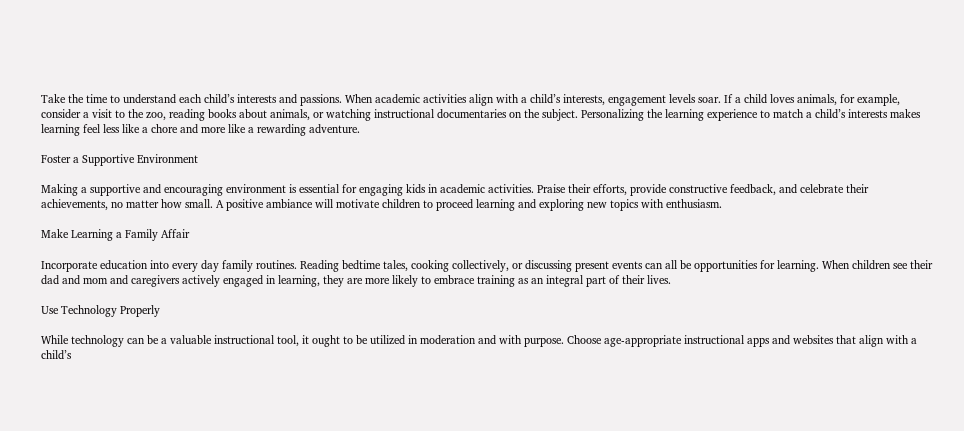Take the time to understand each child’s interests and passions. When academic activities align with a child’s interests, engagement levels soar. If a child loves animals, for example, consider a visit to the zoo, reading books about animals, or watching instructional documentaries on the subject. Personalizing the learning experience to match a child’s interests makes learning feel less like a chore and more like a rewarding adventure.

Foster a Supportive Environment

Making a supportive and encouraging environment is essential for engaging kids in academic activities. Praise their efforts, provide constructive feedback, and celebrate their achievements, no matter how small. A positive ambiance will motivate children to proceed learning and exploring new topics with enthusiasm.

Make Learning a Family Affair

Incorporate education into every day family routines. Reading bedtime tales, cooking collectively, or discussing present events can all be opportunities for learning. When children see their dad and mom and caregivers actively engaged in learning, they are more likely to embrace training as an integral part of their lives.

Use Technology Properly

While technology can be a valuable instructional tool, it ought to be utilized in moderation and with purpose. Choose age-appropriate instructional apps and websites that align with a child’s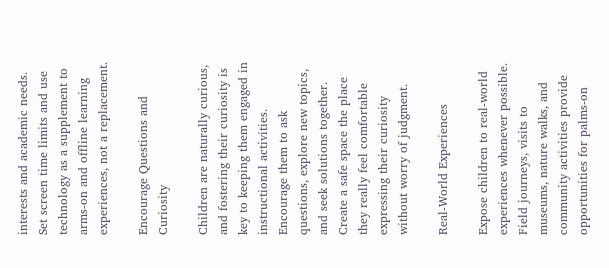interests and academic needs. Set screen time limits and use technology as a supplement to arms-on and offline learning experiences, not a replacement.

Encourage Questions and Curiosity

Children are naturally curious, and fostering their curiosity is key to keeping them engaged in instructional activities. Encourage them to ask questions, explore new topics, and seek solutions together. Create a safe space the place they really feel comfortable expressing their curiosity without worry of judgment.

Real-World Experiences

Expose children to real-world experiences whenever possible. Field journeys, visits to museums, nature walks, and community activities provide opportunities for palms-on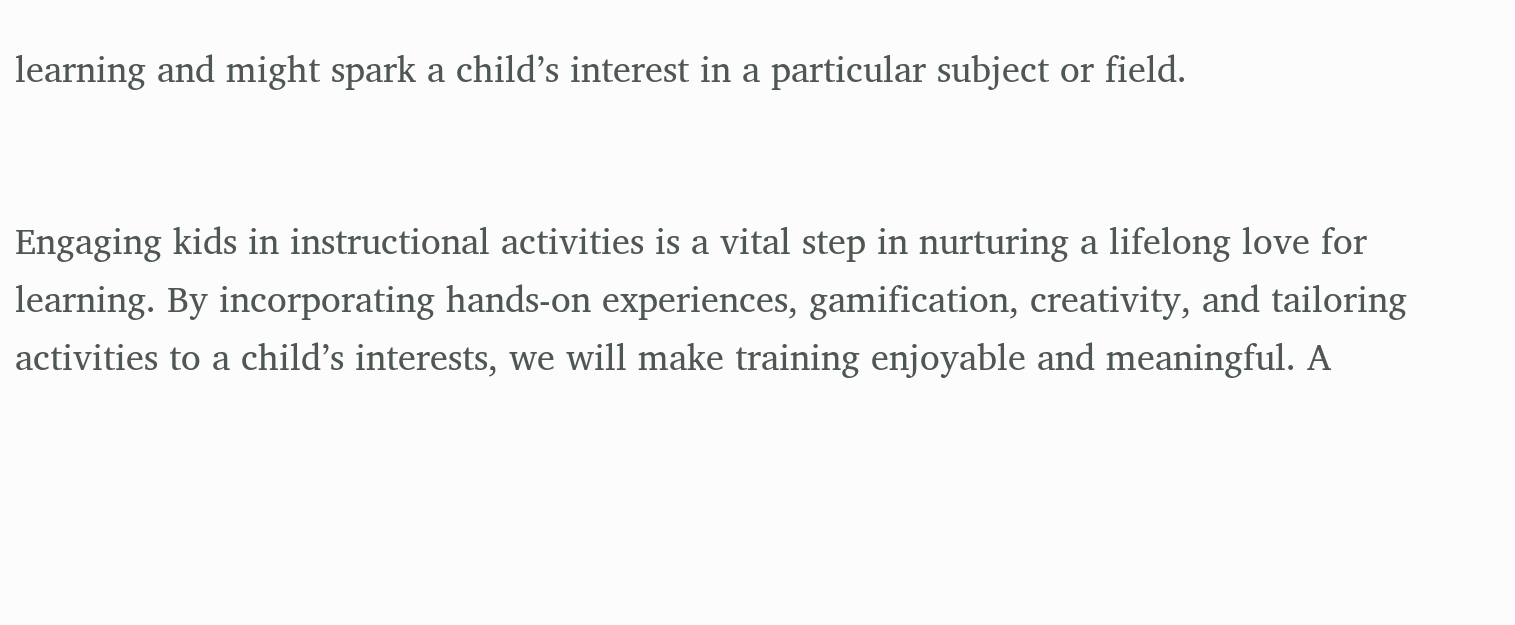learning and might spark a child’s interest in a particular subject or field.


Engaging kids in instructional activities is a vital step in nurturing a lifelong love for learning. By incorporating hands-on experiences, gamification, creativity, and tailoring activities to a child’s interests, we will make training enjoyable and meaningful. A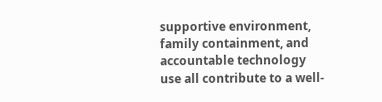supportive environment, family containment, and accountable technology use all contribute to a well-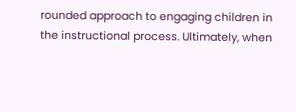rounded approach to engaging children in the instructional process. Ultimately, when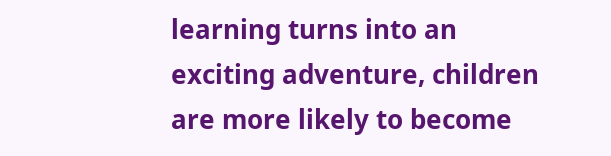learning turns into an exciting adventure, children are more likely to become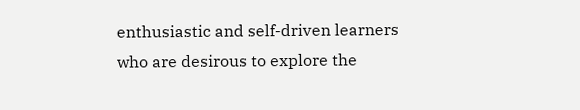enthusiastic and self-driven learners who are desirous to explore the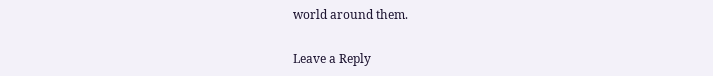world around them.

Leave a Reply